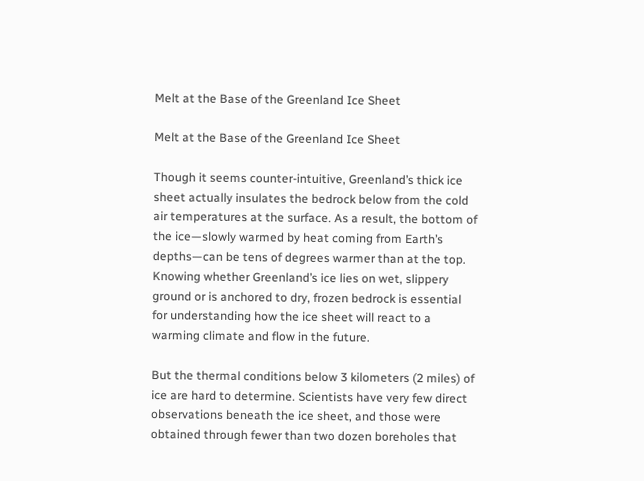Melt at the Base of the Greenland Ice Sheet

Melt at the Base of the Greenland Ice Sheet

Though it seems counter-intuitive, Greenland’s thick ice sheet actually insulates the bedrock below from the cold air temperatures at the surface. As a result, the bottom of the ice—slowly warmed by heat coming from Earth’s depths—can be tens of degrees warmer than at the top. Knowing whether Greenland’s ice lies on wet, slippery ground or is anchored to dry, frozen bedrock is essential for understanding how the ice sheet will react to a warming climate and flow in the future.

But the thermal conditions below 3 kilometers (2 miles) of ice are hard to determine. Scientists have very few direct observations beneath the ice sheet, and those were obtained through fewer than two dozen boreholes that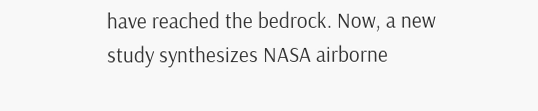have reached the bedrock. Now, a new study synthesizes NASA airborne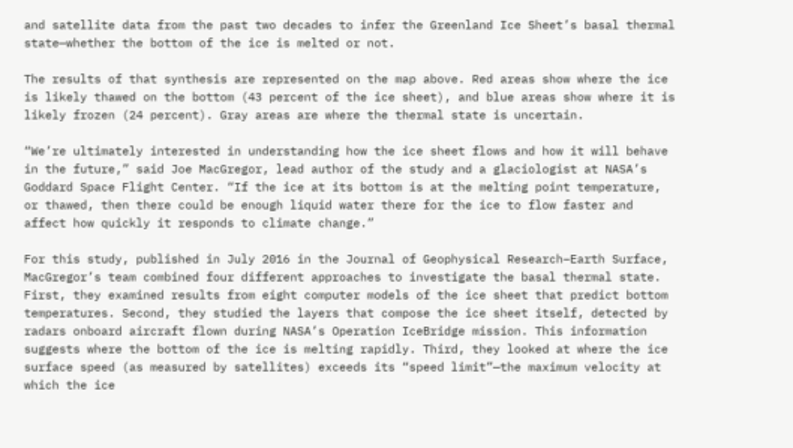and satellite data from the past two decades to infer the Greenland Ice Sheet’s basal thermal state—whether the bottom of the ice is melted or not.

The results of that synthesis are represented on the map above. Red areas show where the ice is likely thawed on the bottom (43 percent of the ice sheet), and blue areas show where it is likely frozen (24 percent). Gray areas are where the thermal state is uncertain.

“We’re ultimately interested in understanding how the ice sheet flows and how it will behave in the future,” said Joe MacGregor, lead author of the study and a glaciologist at NASA’s Goddard Space Flight Center. “If the ice at its bottom is at the melting point temperature, or thawed, then there could be enough liquid water there for the ice to flow faster and affect how quickly it responds to climate change.”

For this study, published in July 2016 in the Journal of Geophysical Research–Earth Surface, MacGregor’s team combined four different approaches to investigate the basal thermal state. First, they examined results from eight computer models of the ice sheet that predict bottom temperatures. Second, they studied the layers that compose the ice sheet itself, detected by radars onboard aircraft flown during NASA’s Operation IceBridge mission. This information suggests where the bottom of the ice is melting rapidly. Third, they looked at where the ice surface speed (as measured by satellites) exceeds its “speed limit”—the maximum velocity at which the ice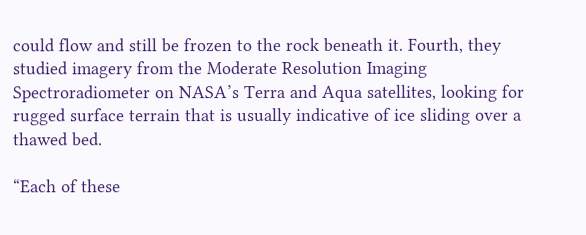could flow and still be frozen to the rock beneath it. Fourth, they studied imagery from the Moderate Resolution Imaging Spectroradiometer on NASA’s Terra and Aqua satellites, looking for rugged surface terrain that is usually indicative of ice sliding over a thawed bed.

“Each of these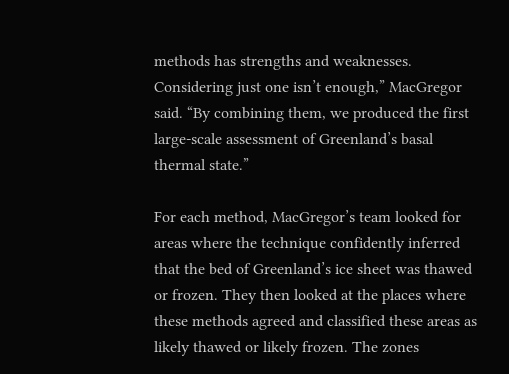methods has strengths and weaknesses. Considering just one isn’t enough,” MacGregor said. “By combining them, we produced the first large-scale assessment of Greenland’s basal thermal state.”

For each method, MacGregor’s team looked for areas where the technique confidently inferred that the bed of Greenland’s ice sheet was thawed or frozen. They then looked at the places where these methods agreed and classified these areas as likely thawed or likely frozen. The zones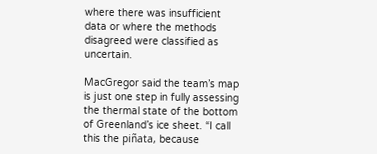where there was insufficient data or where the methods disagreed were classified as uncertain.

MacGregor said the team’s map is just one step in fully assessing the thermal state of the bottom of Greenland’s ice sheet. “I call this the piñata, because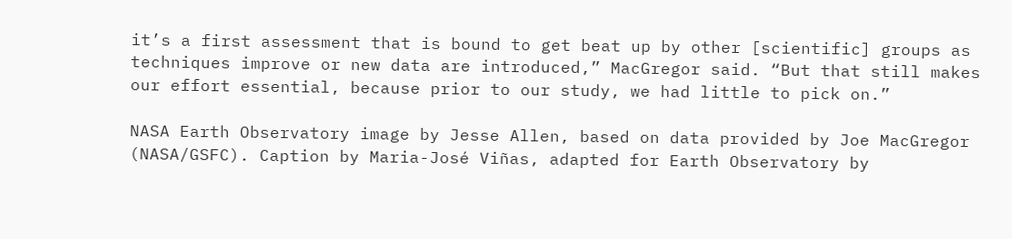it’s a first assessment that is bound to get beat up by other [scientific] groups as techniques improve or new data are introduced,” MacGregor said. “But that still makes our effort essential, because prior to our study, we had little to pick on.”

NASA Earth Observatory image by Jesse Allen, based on data provided by Joe MacGregor (NASA/GSFC). Caption by Maria-José Viñas, adapted for Earth Observatory by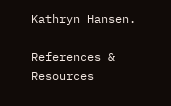Kathryn Hansen.

References & Resources